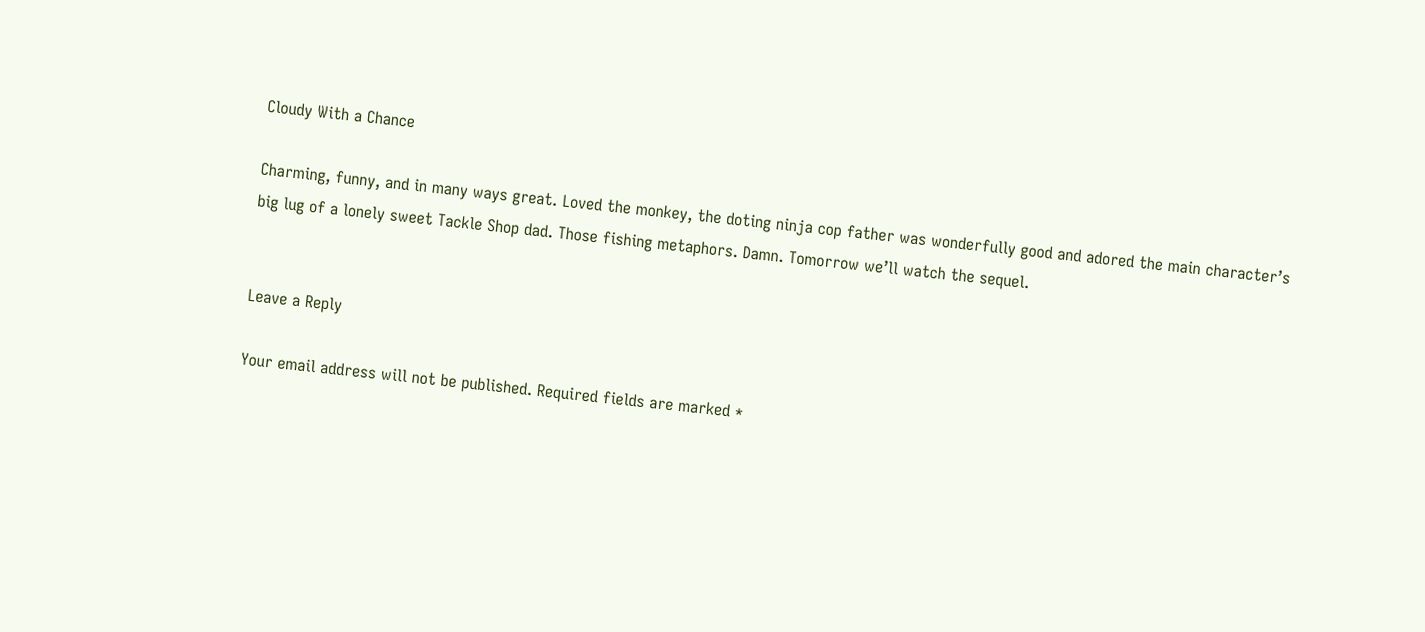Cloudy With a Chance

Charming, funny, and in many ways great. Loved the monkey, the doting ninja cop father was wonderfully good and adored the main character’s big lug of a lonely sweet Tackle Shop dad. Those fishing metaphors. Damn. Tomorrow we’ll watch the sequel.


Leave a Reply

Your email address will not be published. Required fields are marked *